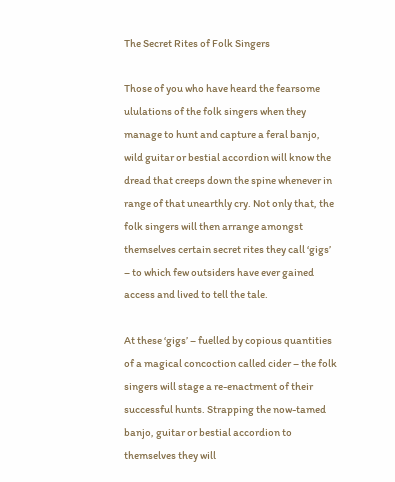The Secret Rites of Folk Singers

Those of you who have heard the fearsome ululations of the folk singers when they manage to hunt and capture a feral banjo, wild guitar or bestial accordion will know the dread that creeps down the spine whenever in range of that unearthly cry. Not only that, the folk singers will then arrange amongst themselves certain secret rites they call ‘gigs’ – to which few outsiders have ever gained access and lived to tell the tale.

At these ‘gigs’ – fuelled by copious quantities of a magical concoction called cider – the folk singers will stage a re-enactment of their successful hunts. Strapping the now-tamed banjo, guitar or bestial accordion to themselves they will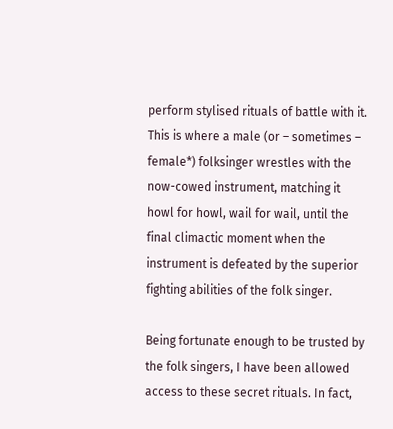perform stylised rituals of battle with it. This is where a male (or – sometimes – female*) folksinger wrestles with the now-cowed instrument, matching it howl for howl, wail for wail, until the final climactic moment when the instrument is defeated by the superior fighting abilities of the folk singer.

Being fortunate enough to be trusted by the folk singers, I have been allowed access to these secret rituals. In fact,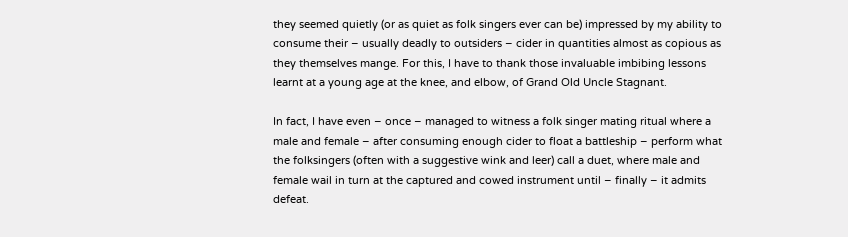they seemed quietly (or as quiet as folk singers ever can be) impressed by my ability to consume their – usually deadly to outsiders – cider in quantities almost as copious as they themselves mange. For this, I have to thank those invaluable imbibing lessons learnt at a young age at the knee, and elbow, of Grand Old Uncle Stagnant.

In fact, I have even – once – managed to witness a folk singer mating ritual where a male and female – after consuming enough cider to float a battleship – perform what the folksingers (often with a suggestive wink and leer) call a duet, where male and female wail in turn at the captured and cowed instrument until – finally – it admits defeat.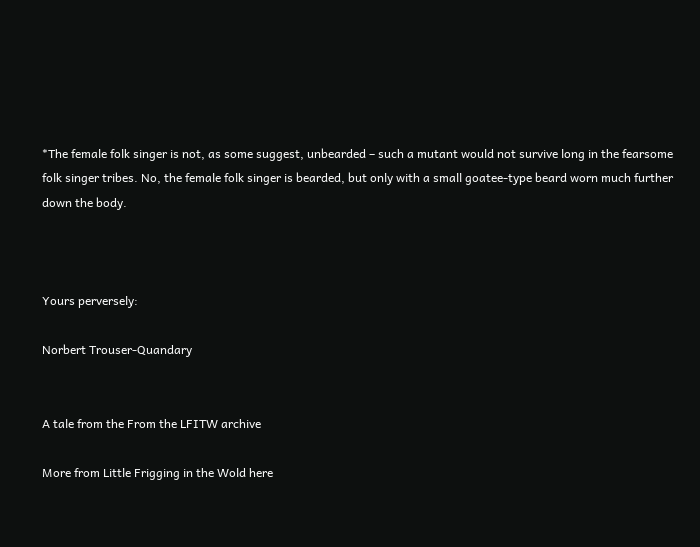*The female folk singer is not, as some suggest, unbearded – such a mutant would not survive long in the fearsome folk singer tribes. No, the female folk singer is bearded, but only with a small goatee-type beard worn much further down the body.



Yours perversely:

Norbert Trouser-Quandary


A tale from the From the LFITW archive

More from Little Frigging in the Wold here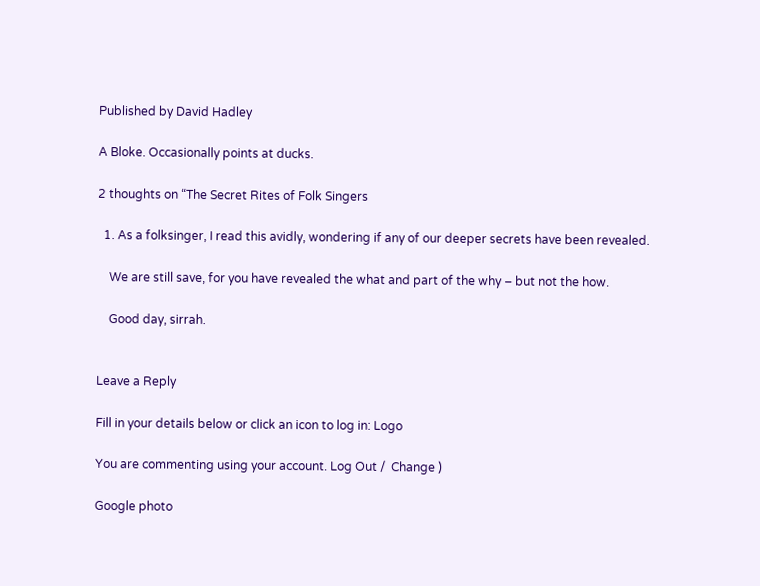Published by David Hadley

A Bloke. Occasionally points at ducks.

2 thoughts on “The Secret Rites of Folk Singers

  1. As a folksinger, I read this avidly, wondering if any of our deeper secrets have been revealed.

    We are still save, for you have revealed the what and part of the why – but not the how.

    Good day, sirrah.


Leave a Reply

Fill in your details below or click an icon to log in: Logo

You are commenting using your account. Log Out /  Change )

Google photo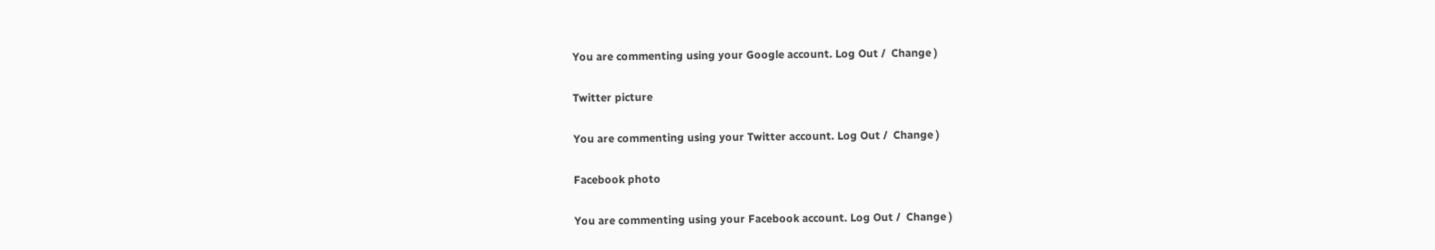You are commenting using your Google account. Log Out /  Change )

Twitter picture

You are commenting using your Twitter account. Log Out /  Change )

Facebook photo

You are commenting using your Facebook account. Log Out /  Change )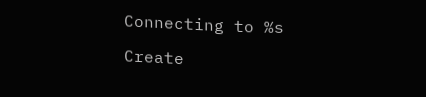Connecting to %s

Create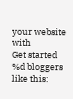your website with
Get started
%d bloggers like this: